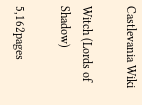Castlevania Wiki

Witch (Lords of Shadow)

5,162pages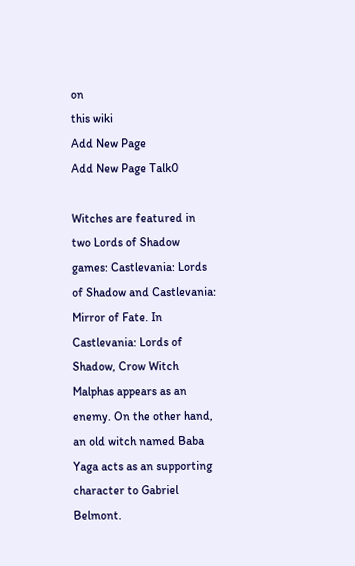on
this wiki
Add New Page
Add New Page Talk0

Witches are featured in two Lords of Shadow games: Castlevania: Lords of Shadow and Castlevania: Mirror of Fate. In Castlevania: Lords of Shadow, Crow Witch Malphas appears as an enemy. On the other hand, an old witch named Baba Yaga acts as an supporting character to Gabriel Belmont.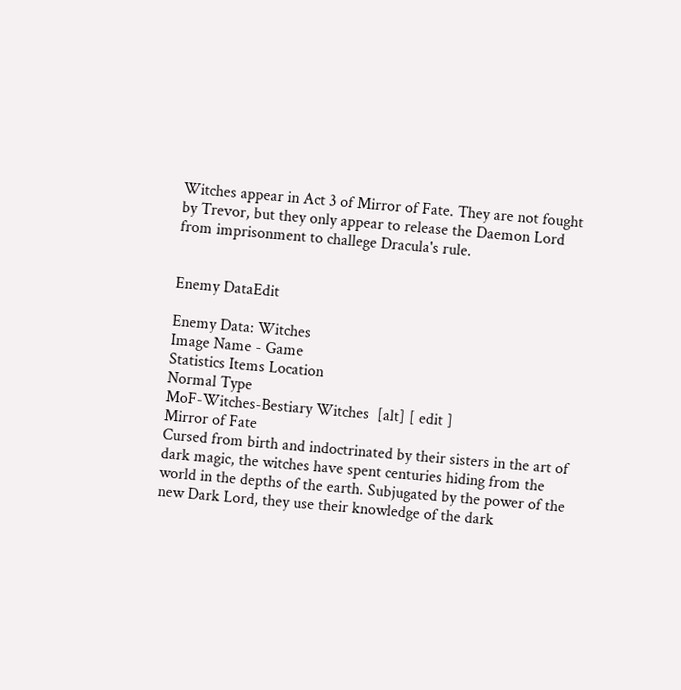Witches appear in Act 3 of Mirror of Fate. They are not fought by Trevor, but they only appear to release the Daemon Lord from imprisonment to challege Dracula's rule.


Enemy DataEdit

Enemy Data: Witches
Image Name - Game
Statistics Items Location
Normal Type
MoF-Witches-Bestiary Witches  [alt] [ edit ]
Mirror of Fate
Cursed from birth and indoctrinated by their sisters in the art of dark magic, the witches have spent centuries hiding from the world in the depths of the earth. Subjugated by the power of the new Dark Lord, they use their knowledge of the dark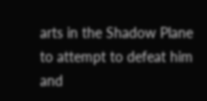arts in the Shadow Plane to attempt to defeat him and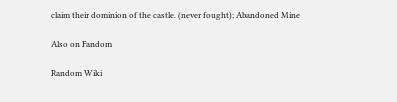claim their dominion of the castle. (never fought); Abandoned Mine

Also on Fandom

Random Wiki